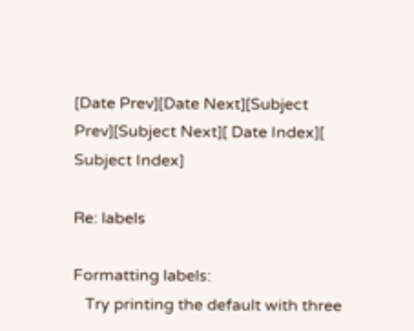[Date Prev][Date Next][Subject Prev][Subject Next][ Date Index][ Subject Index]

Re: labels

Formatting labels:
   Try printing the default with three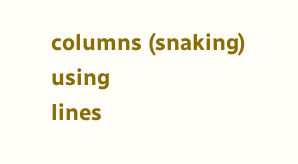columns (snaking) using
lines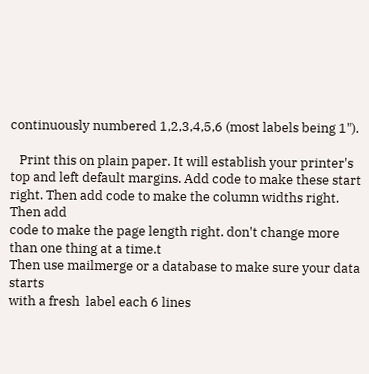continuously numbered 1,2,3,4,5,6 (most labels being 1").

   Print this on plain paper. It will establish your printer's
top and left default margins. Add code to make these start
right. Then add code to make the column widths right. Then add
code to make the page length right. don't change more than one thing at a time.t
Then use mailmerge or a database to make sure your data starts
with a fresh  label each 6 lines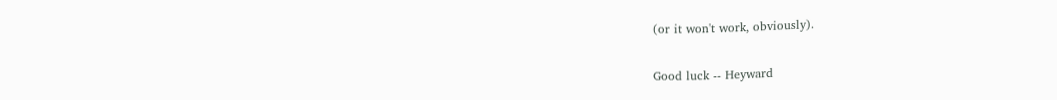(or it won't work, obviously).

Good luck -- Heyward